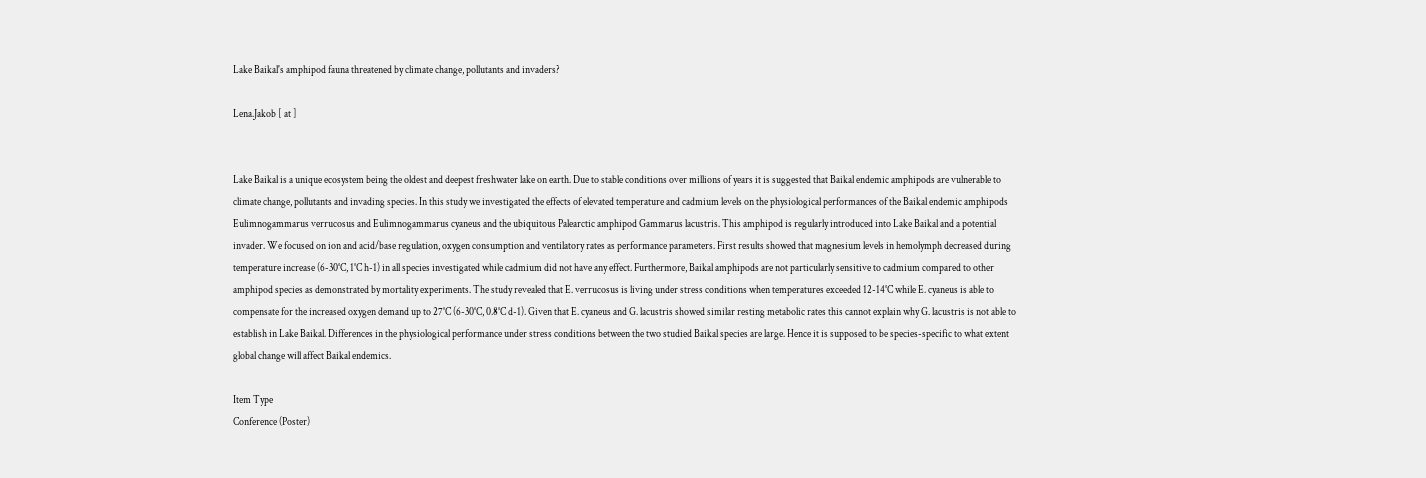Lake Baikal's amphipod fauna threatened by climate change, pollutants and invaders?

Lena.Jakob [ at ]


Lake Baikal is a unique ecosystem being the oldest and deepest freshwater lake on earth. Due to stable conditions over millions of years it is suggested that Baikal endemic amphipods are vulnerable to climate change, pollutants and invading species. In this study we investigated the effects of elevated temperature and cadmium levels on the physiological performances of the Baikal endemic amphipods Eulimnogammarus verrucosus and Eulimnogammarus cyaneus and the ubiquitous Palearctic amphipod Gammarus lacustris. This amphipod is regularly introduced into Lake Baikal and a potential invader. We focused on ion and acid/base regulation, oxygen consumption and ventilatory rates as performance parameters. First results showed that magnesium levels in hemolymph decreased during temperature increase (6-30°C, 1°C h-1) in all species investigated while cadmium did not have any effect. Furthermore, Baikal amphipods are not particularly sensitive to cadmium compared to other amphipod species as demonstrated by mortality experiments. The study revealed that E. verrucosus is living under stress conditions when temperatures exceeded 12-14°C while E. cyaneus is able to compensate for the increased oxygen demand up to 27°C (6-30°C, 0.8°C d-1). Given that E. cyaneus and G. lacustris showed similar resting metabolic rates this cannot explain why G. lacustris is not able to establish in Lake Baikal. Differences in the physiological performance under stress conditions between the two studied Baikal species are large. Hence it is supposed to be species-specific to what extent global change will affect Baikal endemics.

Item Type
Conference (Poster)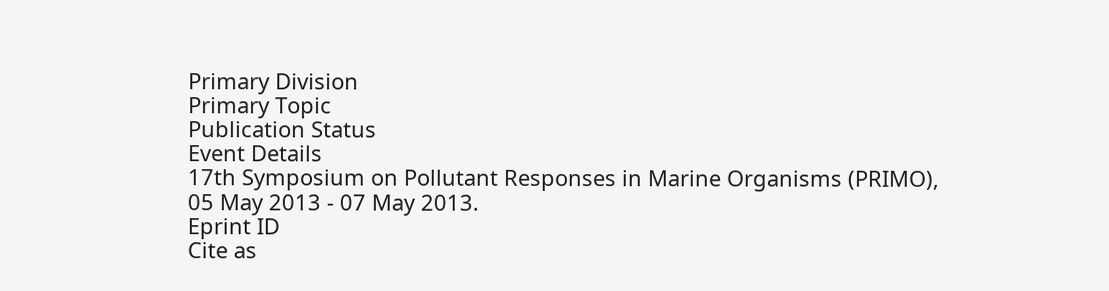Primary Division
Primary Topic
Publication Status
Event Details
17th Symposium on Pollutant Responses in Marine Organisms (PRIMO), 05 May 2013 - 07 May 2013.
Eprint ID
Cite as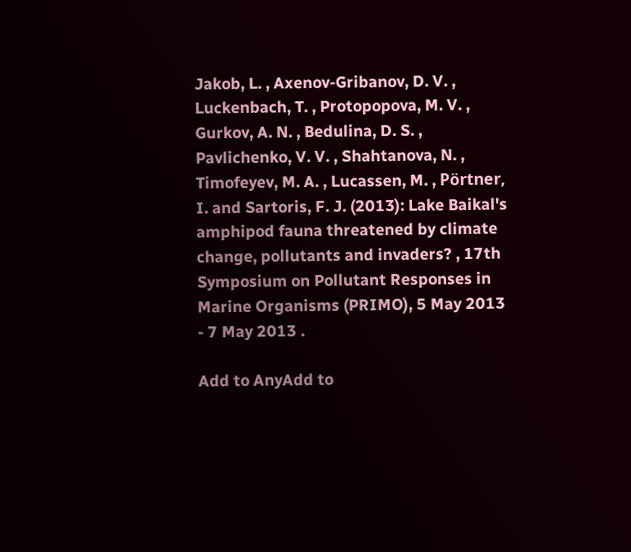Jakob, L. , Axenov-Gribanov, D. V. , Luckenbach, T. , Protopopova, M. V. , Gurkov, A. N. , Bedulina, D. S. , Pavlichenko, V. V. , Shahtanova, N. , Timofeyev, M. A. , Lucassen, M. , Pörtner, I. and Sartoris, F. J. (2013): Lake Baikal's amphipod fauna threatened by climate change, pollutants and invaders? , 17th Symposium on Pollutant Responses in Marine Organisms (PRIMO), 5 May 2013 - 7 May 2013 .

Add to AnyAdd to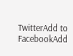TwitterAdd to FacebookAdd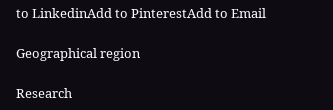to LinkedinAdd to PinterestAdd to Email

Geographical region

Research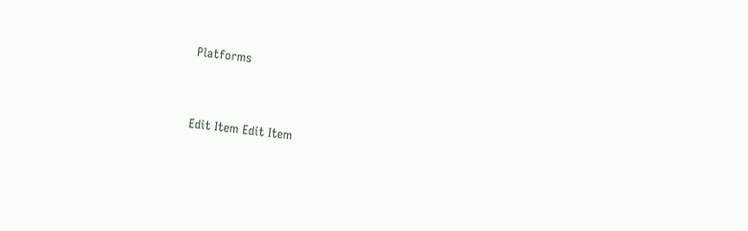Platforms


Edit Item Edit Item